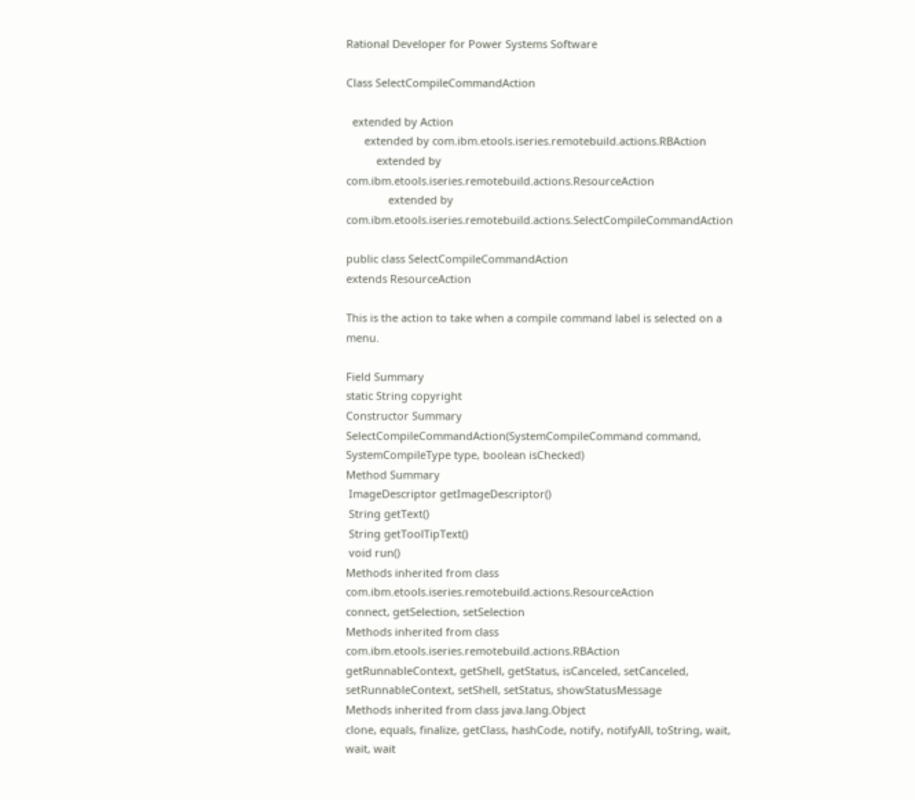Rational Developer for Power Systems Software

Class SelectCompileCommandAction

  extended by Action
      extended by com.ibm.etools.iseries.remotebuild.actions.RBAction
          extended by com.ibm.etools.iseries.remotebuild.actions.ResourceAction
              extended by com.ibm.etools.iseries.remotebuild.actions.SelectCompileCommandAction

public class SelectCompileCommandAction
extends ResourceAction

This is the action to take when a compile command label is selected on a menu.

Field Summary
static String copyright
Constructor Summary
SelectCompileCommandAction(SystemCompileCommand command, SystemCompileType type, boolean isChecked)
Method Summary
 ImageDescriptor getImageDescriptor()
 String getText()
 String getToolTipText()
 void run()
Methods inherited from class com.ibm.etools.iseries.remotebuild.actions.ResourceAction
connect, getSelection, setSelection
Methods inherited from class com.ibm.etools.iseries.remotebuild.actions.RBAction
getRunnableContext, getShell, getStatus, isCanceled, setCanceled, setRunnableContext, setShell, setStatus, showStatusMessage
Methods inherited from class java.lang.Object
clone, equals, finalize, getClass, hashCode, notify, notifyAll, toString, wait, wait, wait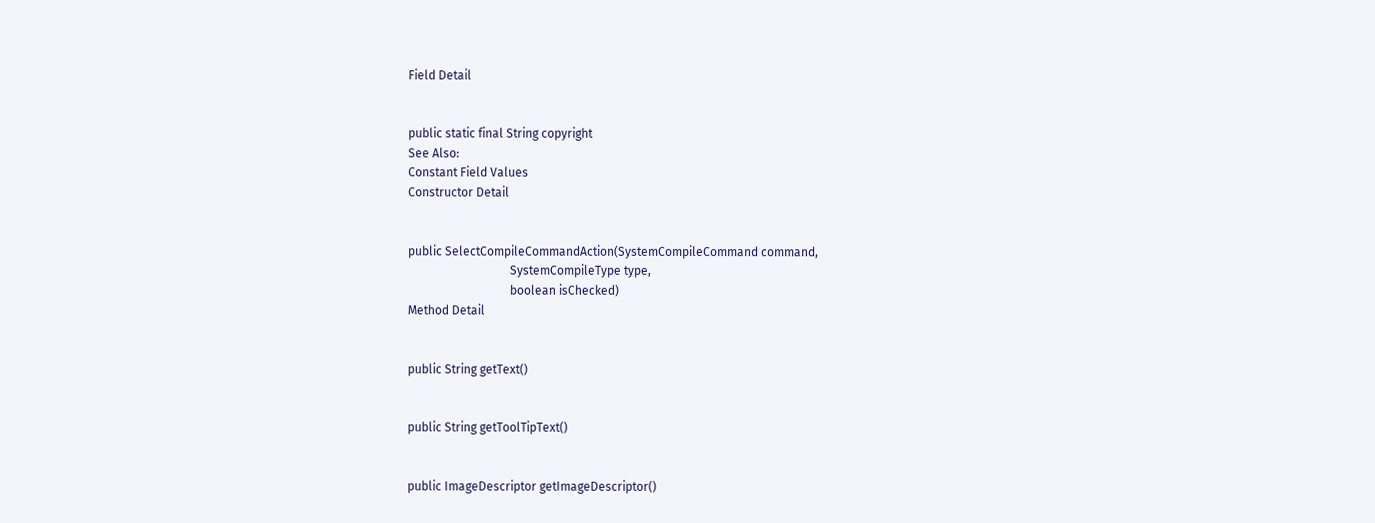Field Detail


public static final String copyright
See Also:
Constant Field Values
Constructor Detail


public SelectCompileCommandAction(SystemCompileCommand command,
                                  SystemCompileType type,
                                  boolean isChecked)
Method Detail


public String getText()


public String getToolTipText()


public ImageDescriptor getImageDescriptor()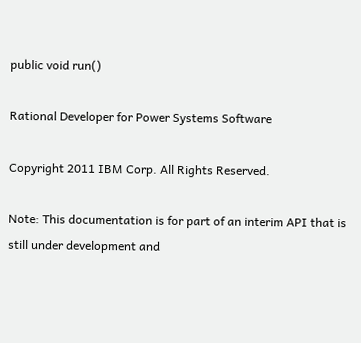public void run()

Rational Developer for Power Systems Software

Copyright 2011 IBM Corp. All Rights Reserved.

Note: This documentation is for part of an interim API that is still under development and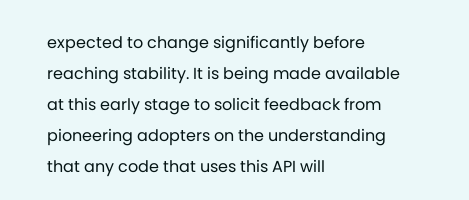expected to change significantly before reaching stability. It is being made available at this early stage to solicit feedback from pioneering adopters on the understanding that any code that uses this API will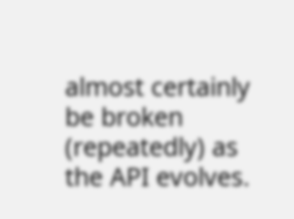almost certainly be broken (repeatedly) as the API evolves.